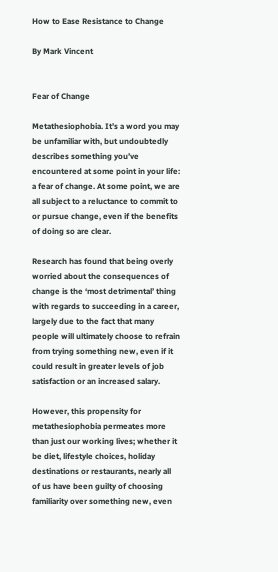How to Ease Resistance to Change

By Mark Vincent


Fear of Change

Metathesiophobia. It’s a word you may be unfamiliar with, but undoubtedly describes something you’ve encountered at some point in your life: a fear of change. At some point, we are all subject to a reluctance to commit to or pursue change, even if the benefits of doing so are clear.

Research has found that being overly worried about the consequences of change is the ‘most detrimental’ thing with regards to succeeding in a career, largely due to the fact that many people will ultimately choose to refrain from trying something new, even if it could result in greater levels of job satisfaction or an increased salary.

However, this propensity for metathesiophobia permeates more than just our working lives; whether it be diet, lifestyle choices, holiday destinations or restaurants, nearly all of us have been guilty of choosing familiarity over something new, even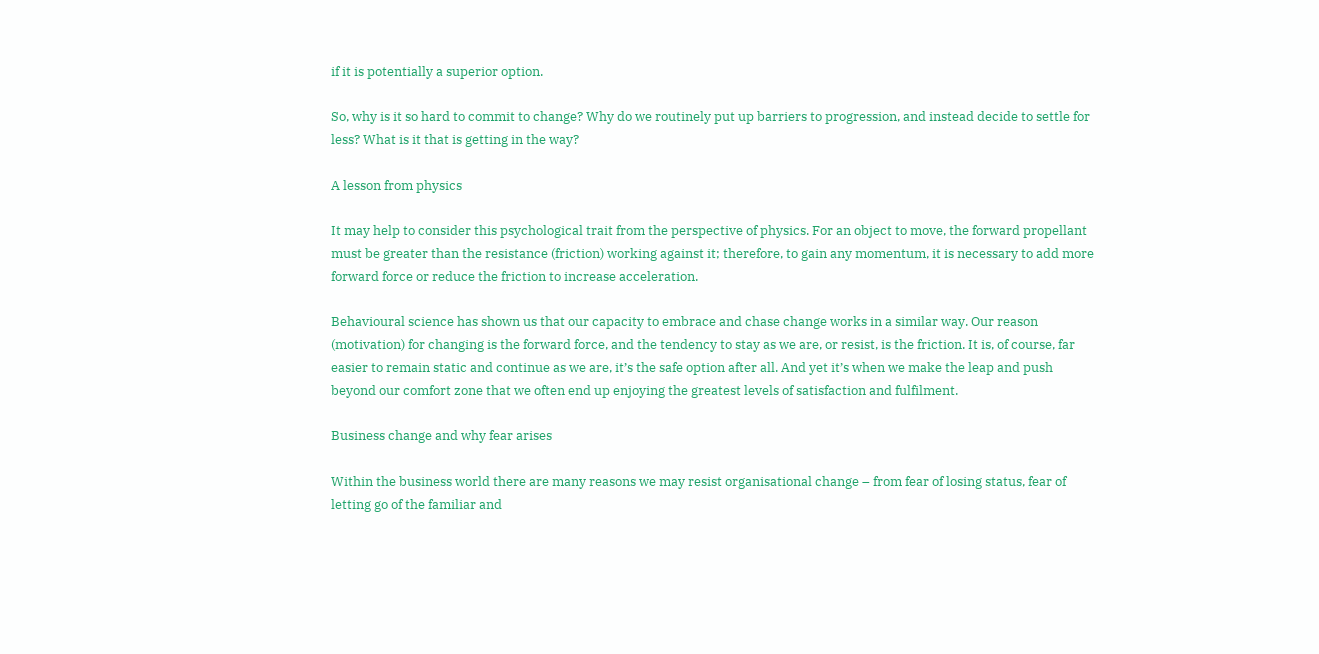if it is potentially a superior option.

So, why is it so hard to commit to change? Why do we routinely put up barriers to progression, and instead decide to settle for less? What is it that is getting in the way?

A lesson from physics

It may help to consider this psychological trait from the perspective of physics. For an object to move, the forward propellant must be greater than the resistance (friction) working against it; therefore, to gain any momentum, it is necessary to add more forward force or reduce the friction to increase acceleration.

Behavioural science has shown us that our capacity to embrace and chase change works in a similar way. Our reason (motivation) for changing is the forward force, and the tendency to stay as we are, or resist, is the friction. It is, of course, far easier to remain static and continue as we are, it’s the safe option after all. And yet it’s when we make the leap and push beyond our comfort zone that we often end up enjoying the greatest levels of satisfaction and fulfilment.

Business change and why fear arises

Within the business world there are many reasons we may resist organisational change – from fear of losing status, fear of letting go of the familiar and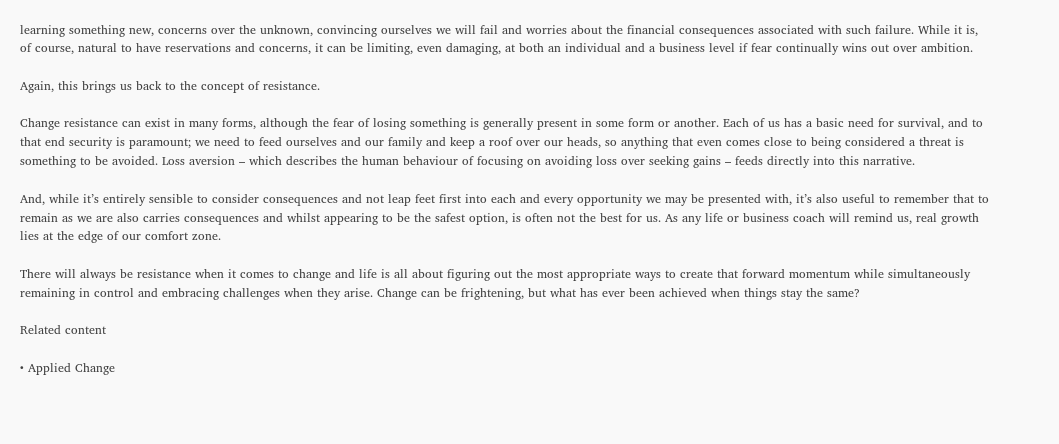learning something new, concerns over the unknown, convincing ourselves we will fail and worries about the financial consequences associated with such failure. While it is, of course, natural to have reservations and concerns, it can be limiting, even damaging, at both an individual and a business level if fear continually wins out over ambition.

Again, this brings us back to the concept of resistance.

Change resistance can exist in many forms, although the fear of losing something is generally present in some form or another. Each of us has a basic need for survival, and to that end security is paramount; we need to feed ourselves and our family and keep a roof over our heads, so anything that even comes close to being considered a threat is something to be avoided. Loss aversion – which describes the human behaviour of focusing on avoiding loss over seeking gains – feeds directly into this narrative.

And, while it’s entirely sensible to consider consequences and not leap feet first into each and every opportunity we may be presented with, it’s also useful to remember that to remain as we are also carries consequences and whilst appearing to be the safest option, is often not the best for us. As any life or business coach will remind us, real growth lies at the edge of our comfort zone.

There will always be resistance when it comes to change and life is all about figuring out the most appropriate ways to create that forward momentum while simultaneously remaining in control and embracing challenges when they arise. Change can be frightening, but what has ever been achieved when things stay the same?

Related content

• Applied Change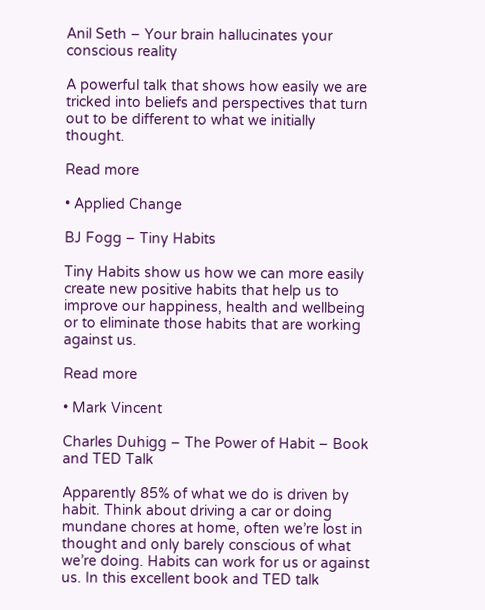Anil Seth – Your brain hallucinates your conscious reality

A powerful talk that shows how easily we are tricked into beliefs and perspectives that turn out to be different to what we initially thought.

Read more

• Applied Change

BJ Fogg – Tiny Habits

Tiny Habits show us how we can more easily create new positive habits that help us to improve our happiness, health and wellbeing or to eliminate those habits that are working against us.

Read more

• Mark Vincent

Charles Duhigg – The Power of Habit – Book and TED Talk

Apparently 85% of what we do is driven by habit. Think about driving a car or doing mundane chores at home, often we’re lost in thought and only barely conscious of what we’re doing. Habits can work for us or against us. In this excellent book and TED talk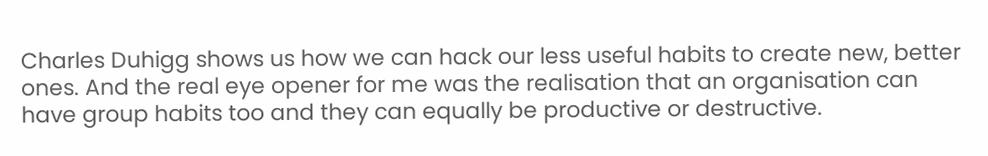Charles Duhigg shows us how we can hack our less useful habits to create new, better ones. And the real eye opener for me was the realisation that an organisation can have group habits too and they can equally be productive or destructive.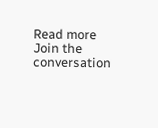Read more
Join the conversation